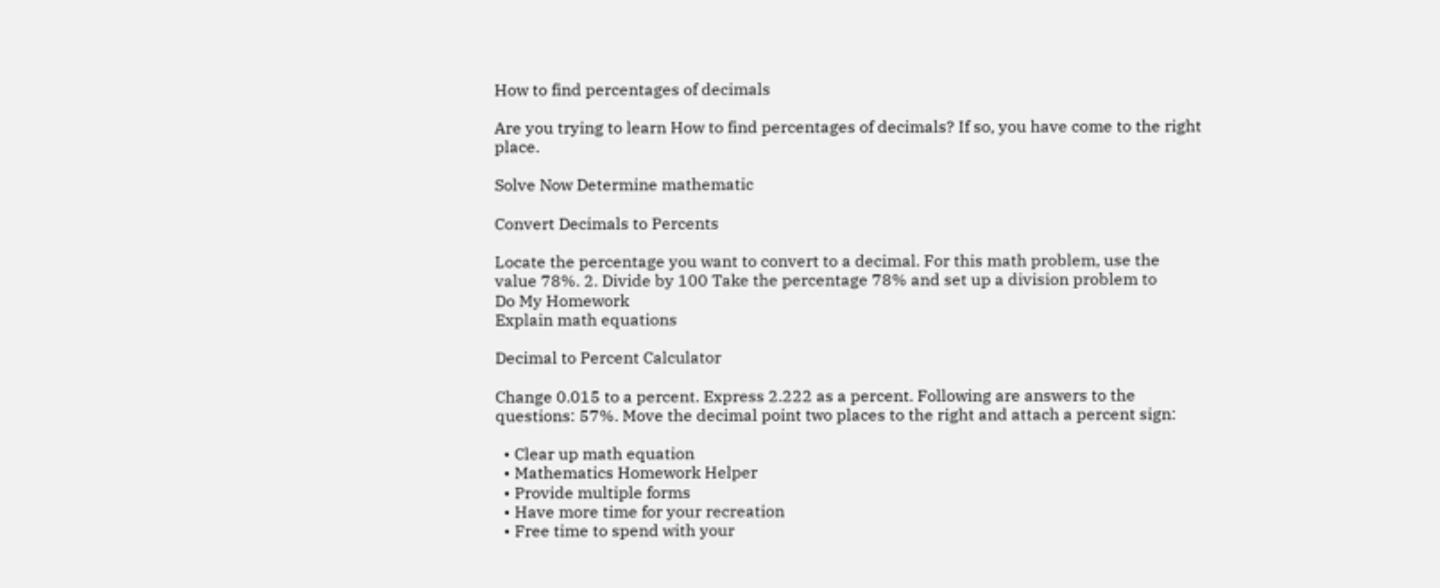How to find percentages of decimals

Are you trying to learn How to find percentages of decimals? If so, you have come to the right place.

Solve Now Determine mathematic

Convert Decimals to Percents

Locate the percentage you want to convert to a decimal. For this math problem, use the value 78%. 2. Divide by 100 Take the percentage 78% and set up a division problem to
Do My Homework
Explain math equations

Decimal to Percent Calculator

Change 0.015 to a percent. Express 2.222 as a percent. Following are answers to the questions: 57%. Move the decimal point two places to the right and attach a percent sign:

  • Clear up math equation
  • Mathematics Homework Helper
  • Provide multiple forms
  • Have more time for your recreation
  • Free time to spend with your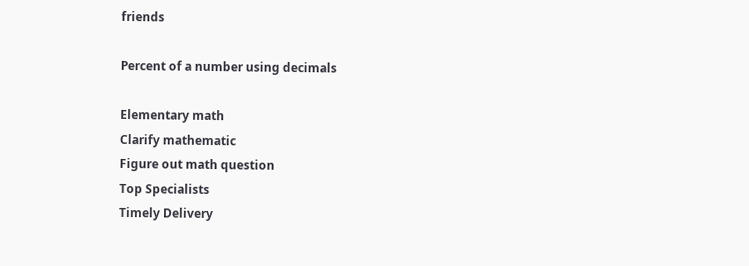friends

Percent of a number using decimals

Elementary math
Clarify mathematic
Figure out math question
Top Specialists
Timely Delivery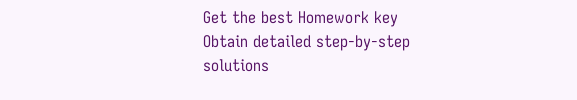Get the best Homework key
Obtain detailed step-by-step solutions